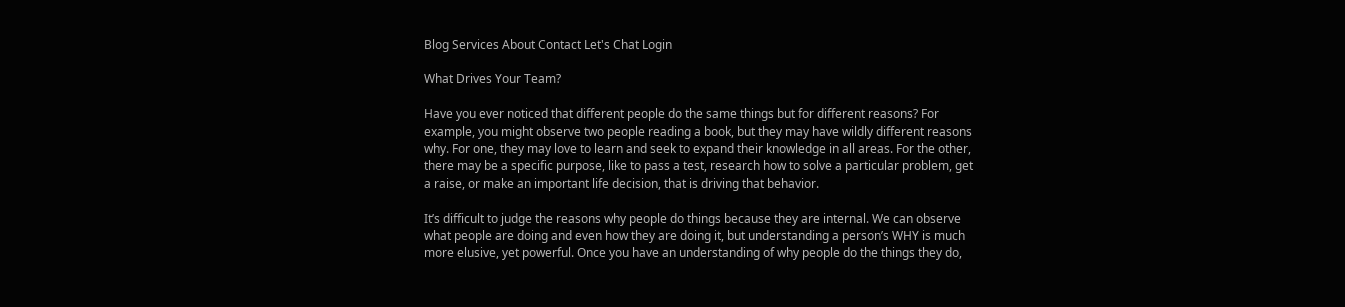Blog Services About Contact Let's Chat Login

What Drives Your Team?

Have you ever noticed that different people do the same things but for different reasons? For example, you might observe two people reading a book, but they may have wildly different reasons why. For one, they may love to learn and seek to expand their knowledge in all areas. For the other, there may be a specific purpose, like to pass a test, research how to solve a particular problem, get a raise, or make an important life decision, that is driving that behavior.

It’s difficult to judge the reasons why people do things because they are internal. We can observe what people are doing and even how they are doing it, but understanding a person’s WHY is much more elusive, yet powerful. Once you have an understanding of why people do the things they do,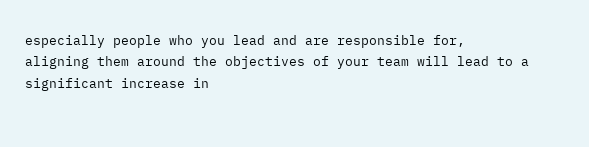especially people who you lead and are responsible for, aligning them around the objectives of your team will lead to a significant increase in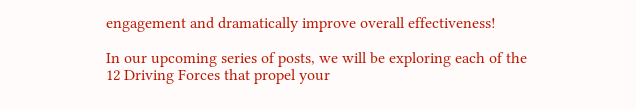engagement and dramatically improve overall effectiveness!

In our upcoming series of posts, we will be exploring each of the 12 Driving Forces that propel your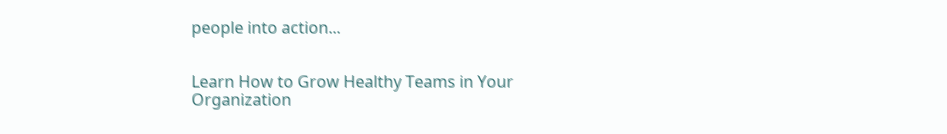people into action...


Learn How to Grow Healthy Teams in Your Organization